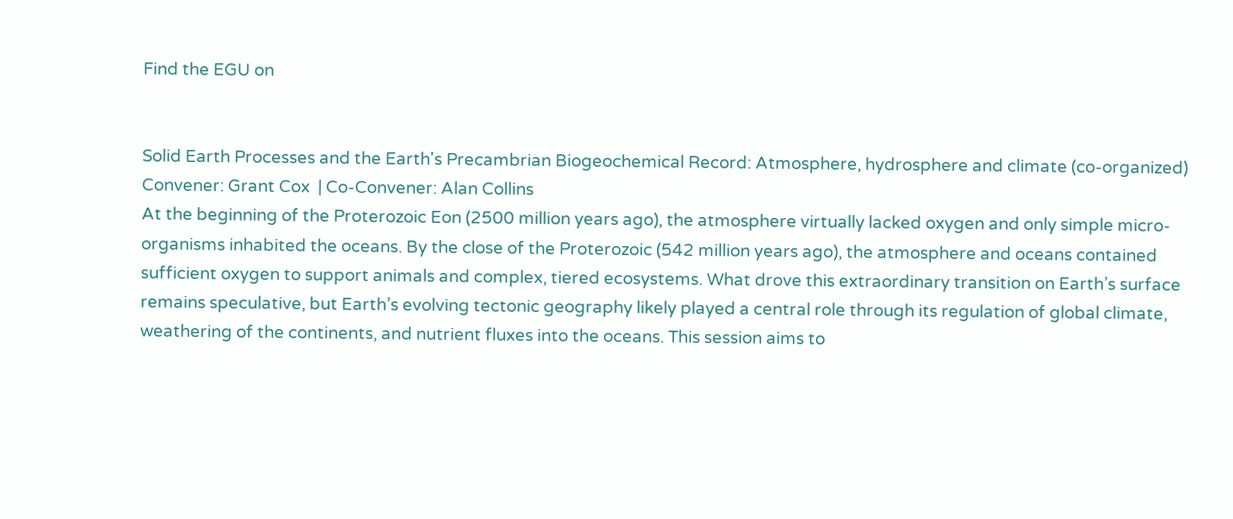Find the EGU on


Solid Earth Processes and the Earth's Precambrian Biogeochemical Record: Atmosphere, hydrosphere and climate (co-organized)
Convener: Grant Cox  | Co-Convener: Alan Collins
At the beginning of the Proterozoic Eon (2500 million years ago), the atmosphere virtually lacked oxygen and only simple micro-organisms inhabited the oceans. By the close of the Proterozoic (542 million years ago), the atmosphere and oceans contained sufficient oxygen to support animals and complex, tiered ecosystems. What drove this extraordinary transition on Earth’s surface remains speculative, but Earth’s evolving tectonic geography likely played a central role through its regulation of global climate, weathering of the continents, and nutrient fluxes into the oceans. This session aims to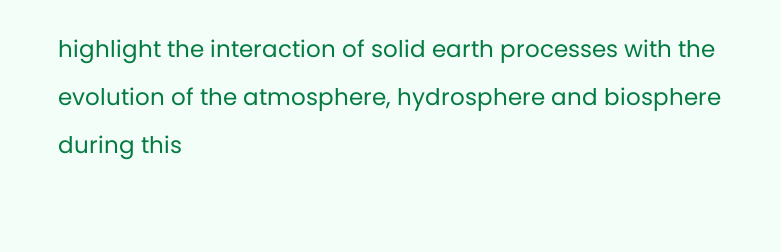highlight the interaction of solid earth processes with the evolution of the atmosphere, hydrosphere and biosphere during this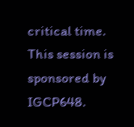critical time. This session is sponsored by IGCP648.